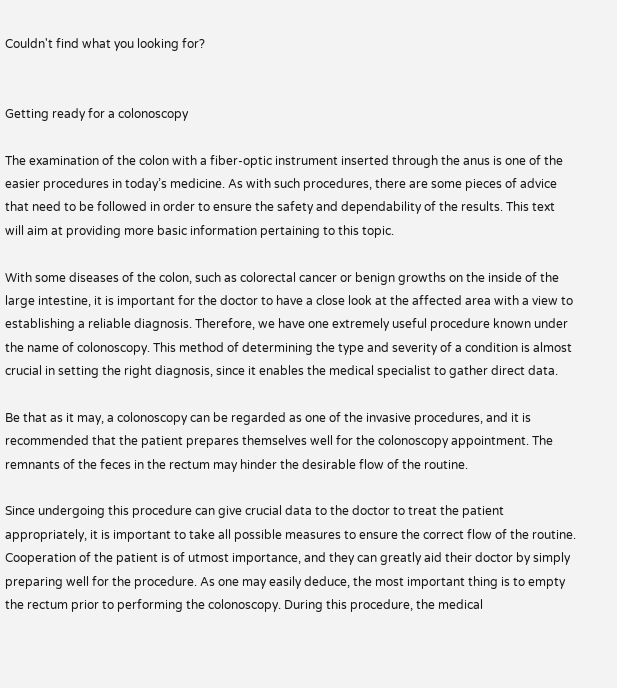Couldn't find what you looking for?


Getting ready for a colonoscopy

The examination of the colon with a fiber-optic instrument inserted through the anus is one of the easier procedures in today’s medicine. As with such procedures, there are some pieces of advice that need to be followed in order to ensure the safety and dependability of the results. This text will aim at providing more basic information pertaining to this topic.

With some diseases of the colon, such as colorectal cancer or benign growths on the inside of the large intestine, it is important for the doctor to have a close look at the affected area with a view to establishing a reliable diagnosis. Therefore, we have one extremely useful procedure known under the name of colonoscopy. This method of determining the type and severity of a condition is almost crucial in setting the right diagnosis, since it enables the medical specialist to gather direct data.

Be that as it may, a colonoscopy can be regarded as one of the invasive procedures, and it is recommended that the patient prepares themselves well for the colonoscopy appointment. The remnants of the feces in the rectum may hinder the desirable flow of the routine.

Since undergoing this procedure can give crucial data to the doctor to treat the patient appropriately, it is important to take all possible measures to ensure the correct flow of the routine. Cooperation of the patient is of utmost importance, and they can greatly aid their doctor by simply preparing well for the procedure. As one may easily deduce, the most important thing is to empty the rectum prior to performing the colonoscopy. During this procedure, the medical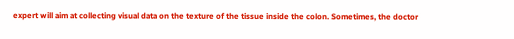expert will aim at collecting visual data on the texture of the tissue inside the colon. Sometimes, the doctor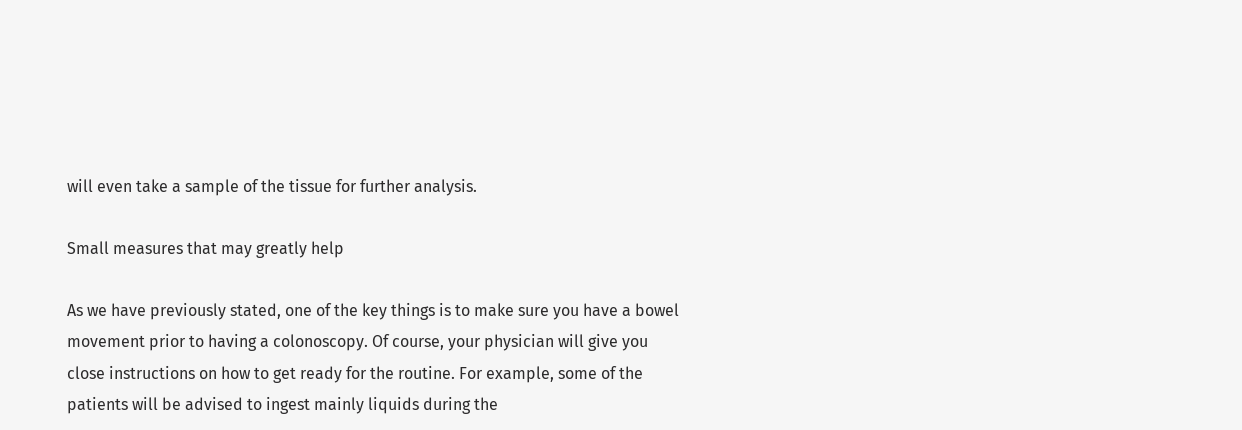will even take a sample of the tissue for further analysis.

Small measures that may greatly help

As we have previously stated, one of the key things is to make sure you have a bowel movement prior to having a colonoscopy. Of course, your physician will give you close instructions on how to get ready for the routine. For example, some of the patients will be advised to ingest mainly liquids during the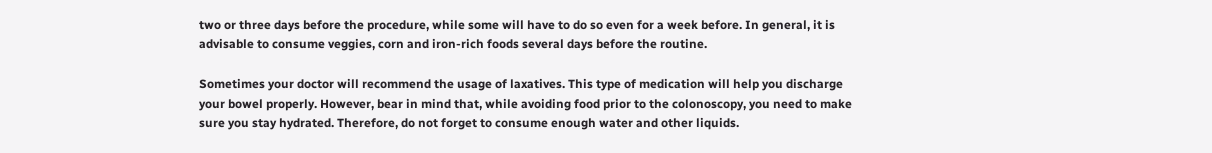two or three days before the procedure, while some will have to do so even for a week before. In general, it is advisable to consume veggies, corn and iron-rich foods several days before the routine.

Sometimes your doctor will recommend the usage of laxatives. This type of medication will help you discharge your bowel properly. However, bear in mind that, while avoiding food prior to the colonoscopy, you need to make sure you stay hydrated. Therefore, do not forget to consume enough water and other liquids.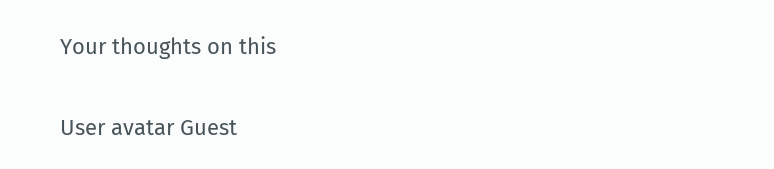Your thoughts on this

User avatar Guest